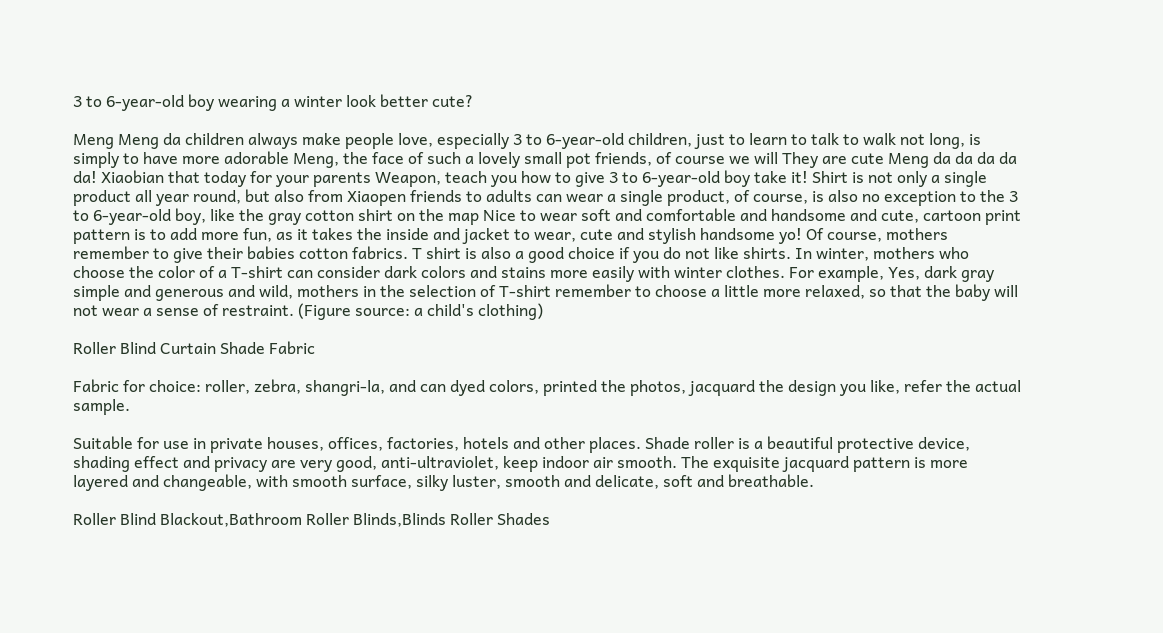3 to 6-year-old boy wearing a winter look better cute?

Meng Meng da children always make people love, especially 3 to 6-year-old children, just to learn to talk to walk not long, is simply to have more adorable Meng, the face of such a lovely small pot friends, of course we will They are cute Meng da da da da da! Xiaobian that today for your parents Weapon, teach you how to give 3 to 6-year-old boy take it! Shirt is not only a single product all year round, but also from Xiaopen friends to adults can wear a single product, of course, is also no exception to the 3 to 6-year-old boy, like the gray cotton shirt on the map Nice to wear soft and comfortable and handsome and cute, cartoon print pattern is to add more fun, as it takes the inside and jacket to wear, cute and stylish handsome yo! Of course, mothers remember to give their babies cotton fabrics. T shirt is also a good choice if you do not like shirts. In winter, mothers who choose the color of a T-shirt can consider dark colors and stains more easily with winter clothes. For example, Yes, dark gray simple and generous and wild, mothers in the selection of T-shirt remember to choose a little more relaxed, so that the baby will not wear a sense of restraint. (Figure source: a child's clothing)

Roller Blind Curtain Shade Fabric

Fabric for choice: roller, zebra, shangri-la, and can dyed colors, printed the photos, jacquard the design you like, refer the actual sample.

Suitable for use in private houses, offices, factories, hotels and other places. Shade roller is a beautiful protective device, shading effect and privacy are very good, anti-ultraviolet, keep indoor air smooth. The exquisite jacquard pattern is more layered and changeable, with smooth surface, silky luster, smooth and delicate, soft and breathable.

Roller Blind Blackout,Bathroom Roller Blinds,Blinds Roller Shades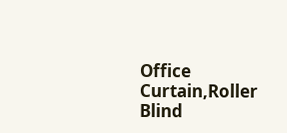Office Curtain,Roller Blind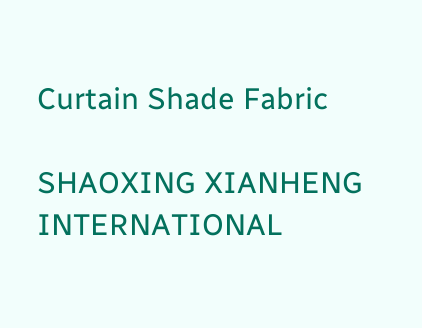Curtain Shade Fabric

SHAOXING XIANHENG INTERNATIONAL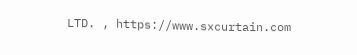LTD. , https://www.sxcurtain.com